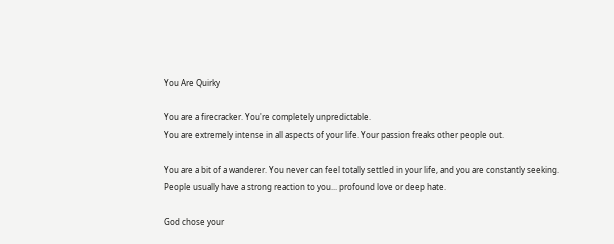You Are Quirky

You are a firecracker. You're completely unpredictable.
You are extremely intense in all aspects of your life. Your passion freaks other people out.

You are a bit of a wanderer. You never can feel totally settled in your life, and you are constantly seeking.
People usually have a strong reaction to you... profound love or deep hate.

God chose your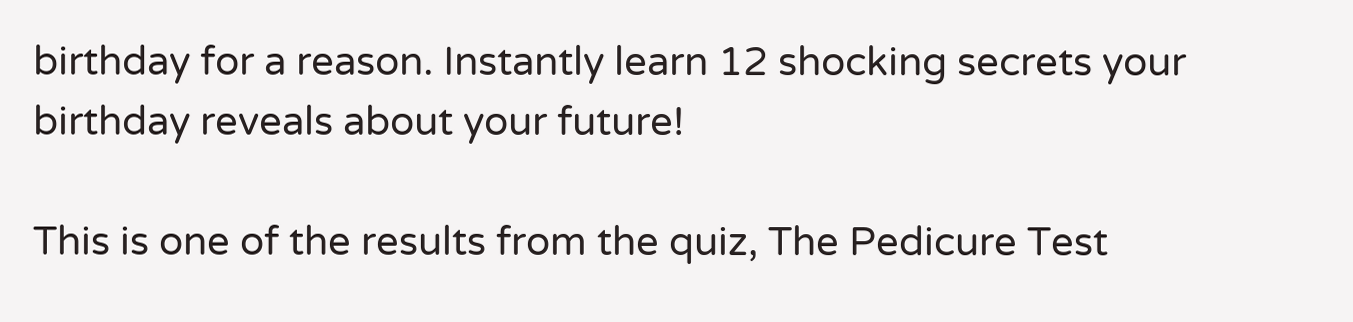birthday for a reason. Instantly learn 12 shocking secrets your birthday reveals about your future!

This is one of the results from the quiz, The Pedicure Test